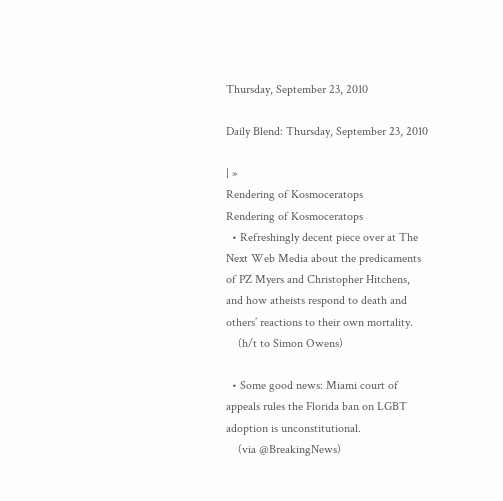Thursday, September 23, 2010

Daily Blend: Thursday, September 23, 2010

| »
Rendering of Kosmoceratops
Rendering of Kosmoceratops
  • Refreshingly decent piece over at The Next Web Media about the predicaments of PZ Myers and Christopher Hitchens, and how atheists respond to death and others’ reactions to their own mortality.
    (h/t to Simon Owens)

  • Some good news: Miami court of appeals rules the Florida ban on LGBT adoption is unconstitutional.
    (via @BreakingNews)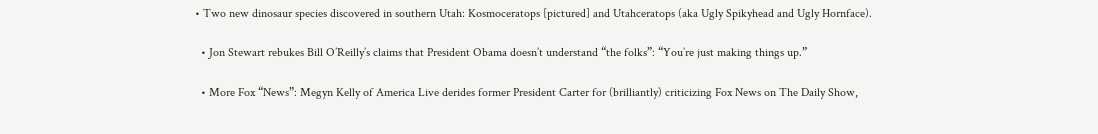• Two new dinosaur species discovered in southern Utah: Kosmoceratops [pictured] and Utahceratops (aka Ugly Spikyhead and Ugly Hornface).

  • Jon Stewart rebukes Bill O’Reilly’s claims that President Obama doesn’t understand “the folks”: “You’re just making things up.”

  • More Fox “News”: Megyn Kelly of America Live derides former President Carter for (brilliantly) criticizing Fox News on The Daily Show,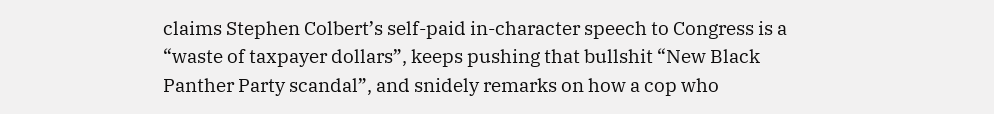claims Stephen Colbert’s self-paid in-character speech to Congress is a “waste of taxpayer dollars”, keeps pushing that bullshit “New Black Panther Party scandal”, and snidely remarks on how a cop who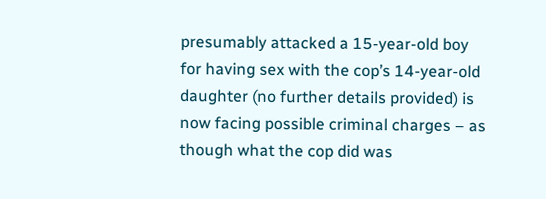presumably attacked a 15-year-old boy for having sex with the cop’s 14-year-old daughter (no further details provided) is now facing possible criminal charges – as though what the cop did was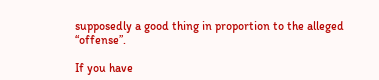supposedly a good thing in proportion to the alleged “offense”.

If you have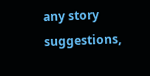any story suggestions,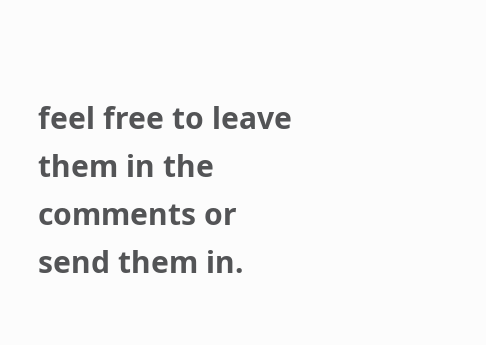feel free to leave them in the comments or send them in.